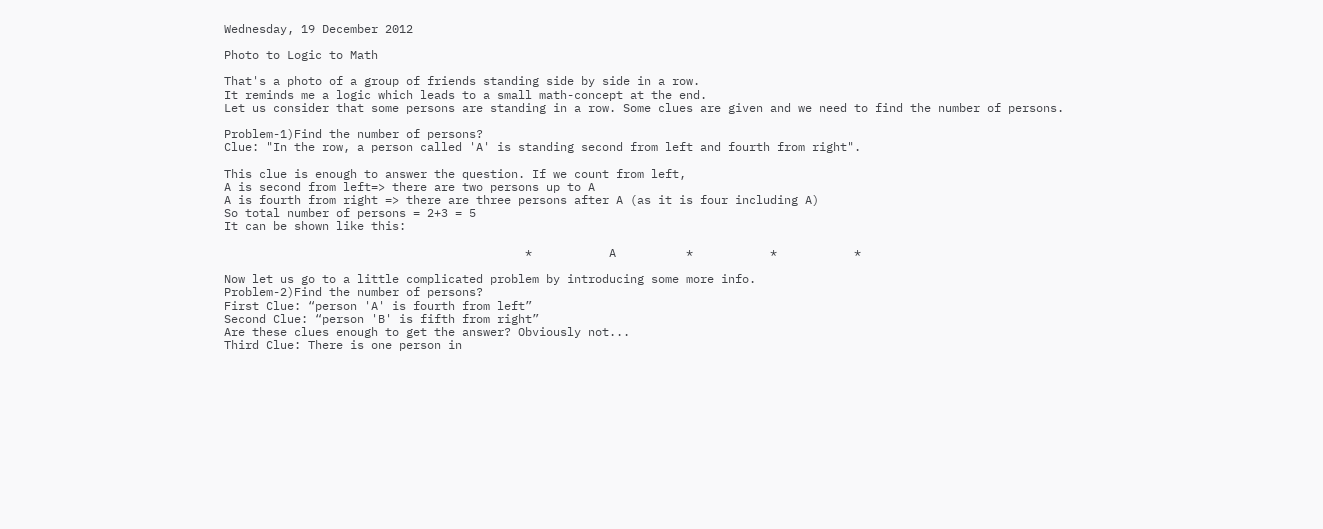Wednesday, 19 December 2012

Photo to Logic to Math

That's a photo of a group of friends standing side by side in a row.
It reminds me a logic which leads to a small math-concept at the end.
Let us consider that some persons are standing in a row. Some clues are given and we need to find the number of persons.

Problem-1)Find the number of persons?
Clue: "In the row, a person called 'A' is standing second from left and fourth from right".

This clue is enough to answer the question. If we count from left,
A is second from left=> there are two persons up to A
A is fourth from right => there are three persons after A (as it is four including A)
So total number of persons = 2+3 = 5
It can be shown like this:

                                           *           A          *           *           *

Now let us go to a little complicated problem by introducing some more info.
Problem-2)Find the number of persons?
First Clue: “person 'A' is fourth from left”
Second Clue: “person 'B' is fifth from right”
Are these clues enough to get the answer? Obviously not...
Third Clue: There is one person in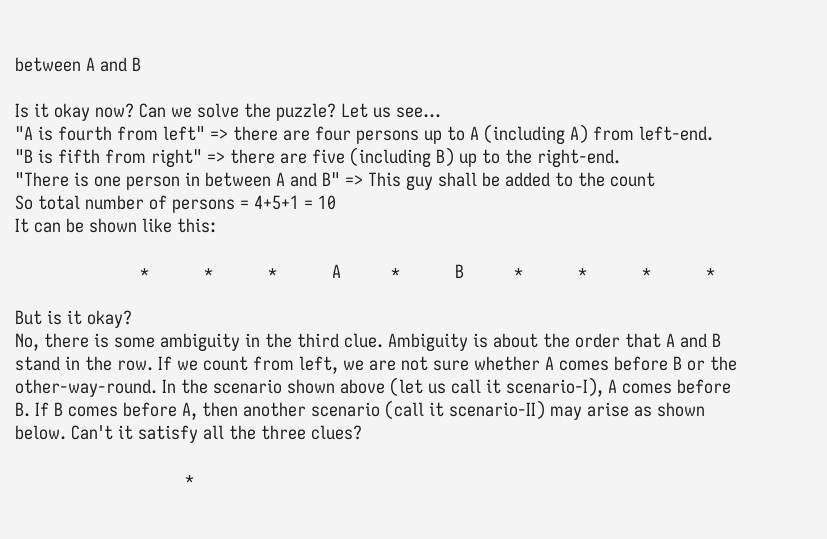between A and B

Is it okay now? Can we solve the puzzle? Let us see...
"A is fourth from left" => there are four persons up to A (including A) from left-end.
"B is fifth from right" => there are five (including B) up to the right-end.
"There is one person in between A and B" => This guy shall be added to the count
So total number of persons = 4+5+1 = 10
It can be shown like this:

                         *           *           *           A          *           B          *           *           *           *

But is it okay?
No, there is some ambiguity in the third clue. Ambiguity is about the order that A and B stand in the row. If we count from left, we are not sure whether A comes before B or the other-way-round. In the scenario shown above (let us call it scenario-I), A comes before B. If B comes before A, then another scenario (call it scenario-II) may arise as shown below. Can't it satisfy all the three clues?

                                  *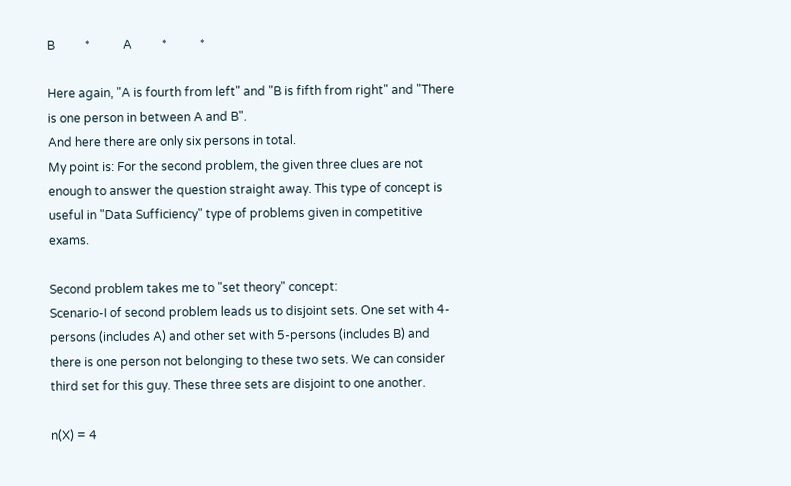B          *           A          *           *

Here again, "A is fourth from left" and "B is fifth from right" and "There is one person in between A and B".
And here there are only six persons in total.
My point is: For the second problem, the given three clues are not enough to answer the question straight away. This type of concept is useful in "Data Sufficiency" type of problems given in competitive exams.

Second problem takes me to "set theory" concept:
Scenario-I of second problem leads us to disjoint sets. One set with 4-persons (includes A) and other set with 5-persons (includes B) and there is one person not belonging to these two sets. We can consider third set for this guy. These three sets are disjoint to one another.

n(X) = 4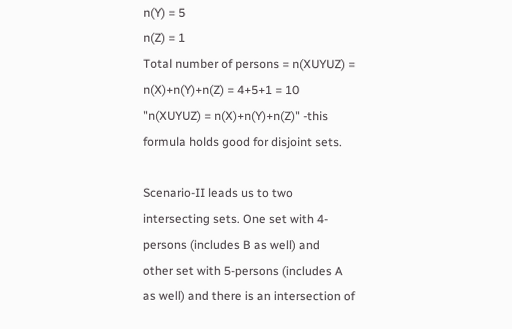n(Y) = 5
n(Z) = 1
Total number of persons = n(XUYUZ) = n(X)+n(Y)+n(Z) = 4+5+1 = 10
"n(XUYUZ) = n(X)+n(Y)+n(Z)" -this formula holds good for disjoint sets.

Scenario-II leads us to two intersecting sets. One set with 4-persons (includes B as well) and
other set with 5-persons (includes A as well) and there is an intersection of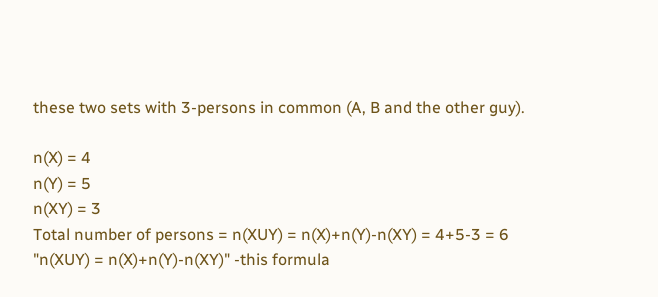these two sets with 3-persons in common (A, B and the other guy).

n(X) = 4
n(Y) = 5
n(XY) = 3
Total number of persons = n(XUY) = n(X)+n(Y)-n(XY) = 4+5-3 = 6
"n(XUY) = n(X)+n(Y)-n(XY)" -this formula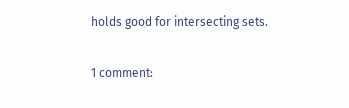holds good for intersecting sets.

1 comment: